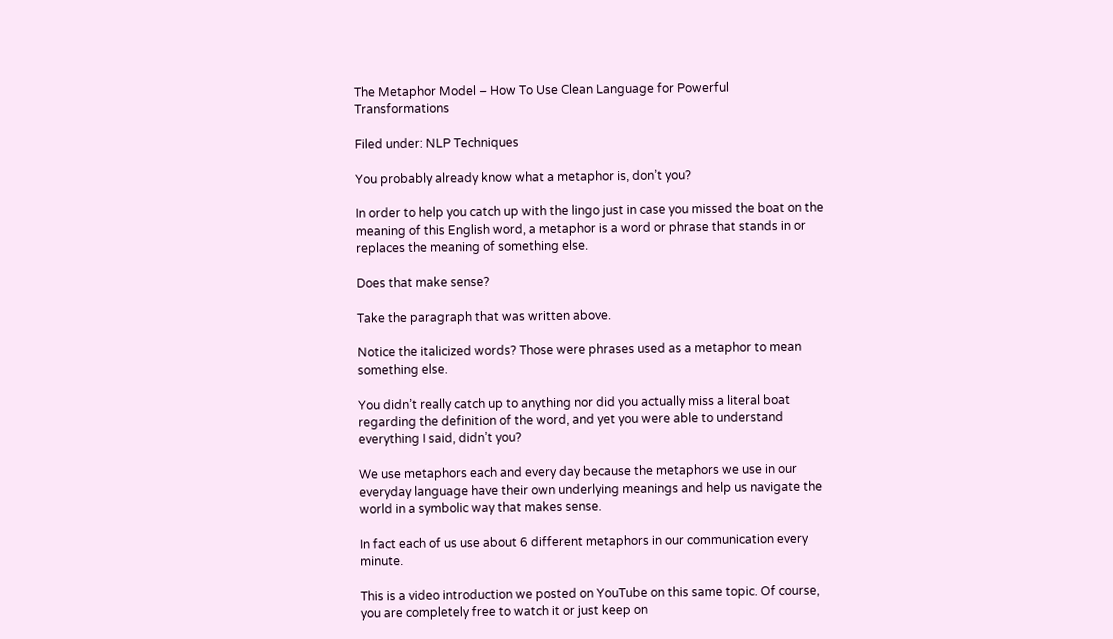The Metaphor Model – How To Use Clean Language for Powerful Transformations

Filed under: NLP Techniques

You probably already know what a metaphor is, don’t you?

In order to help you catch up with the lingo just in case you missed the boat on the meaning of this English word, a metaphor is a word or phrase that stands in or replaces the meaning of something else.

Does that make sense?

Take the paragraph that was written above.

Notice the italicized words? Those were phrases used as a metaphor to mean something else.

You didn’t really catch up to anything nor did you actually miss a literal boat regarding the definition of the word, and yet you were able to understand everything I said, didn’t you?

We use metaphors each and every day because the metaphors we use in our everyday language have their own underlying meanings and help us navigate the world in a symbolic way that makes sense.

In fact each of us use about 6 different metaphors in our communication every minute.

This is a video introduction we posted on YouTube on this same topic. Of course, you are completely free to watch it or just keep on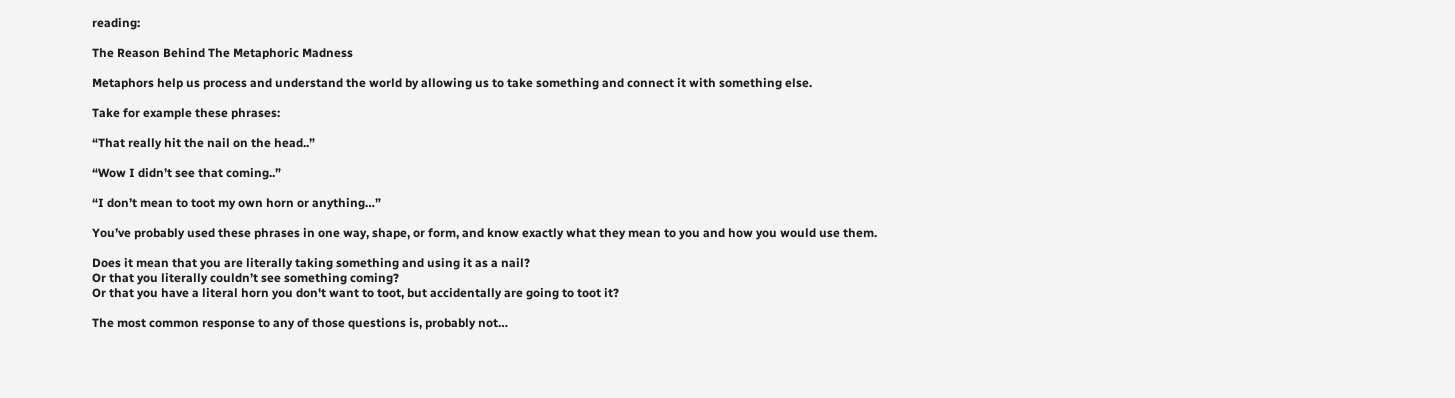reading:

The Reason Behind The Metaphoric Madness

Metaphors help us process and understand the world by allowing us to take something and connect it with something else.

Take for example these phrases:

“That really hit the nail on the head..”

“Wow I didn’t see that coming..”

“I don’t mean to toot my own horn or anything…”

You’ve probably used these phrases in one way, shape, or form, and know exactly what they mean to you and how you would use them.

Does it mean that you are literally taking something and using it as a nail?
Or that you literally couldn’t see something coming?
Or that you have a literal horn you don't want to toot, but accidentally are going to toot it?

The most common response to any of those questions is, probably not…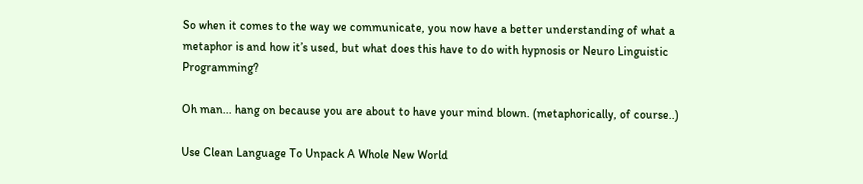So when it comes to the way we communicate, you now have a better understanding of what a metaphor is and how it’s used, but what does this have to do with hypnosis or Neuro Linguistic Programming?

Oh man... hang on because you are about to have your mind blown. (metaphorically, of course..)

Use Clean Language To Unpack A Whole New World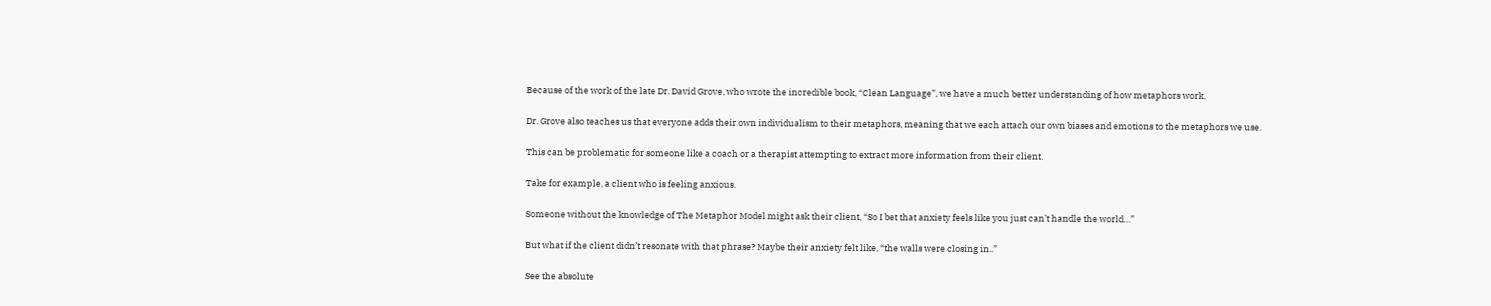Because of the work of the late Dr. David Grove, who wrote the incredible book, “Clean Language”, we have a much better understanding of how metaphors work.

Dr. Grove also teaches us that everyone adds their own individualism to their metaphors, meaning that we each attach our own biases and emotions to the metaphors we use.

This can be problematic for someone like a coach or a therapist attempting to extract more information from their client.

Take for example, a client who is feeling anxious.

Someone without the knowledge of The Metaphor Model might ask their client, “So I bet that anxiety feels like you just can’t handle the world…”

But what if the client didn’t resonate with that phrase? Maybe their anxiety felt like, “the walls were closing in..”

See the absolute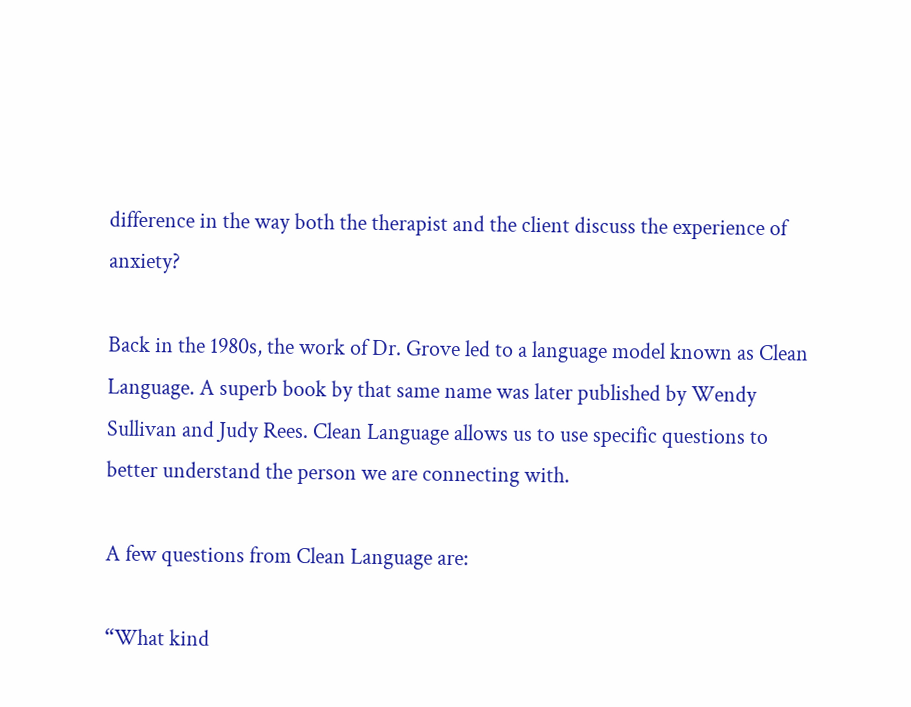difference in the way both the therapist and the client discuss the experience of anxiety?

Back in the 1980s, the work of Dr. Grove led to a language model known as Clean Language. A superb book by that same name was later published by Wendy Sullivan and Judy Rees. Clean Language allows us to use specific questions to better understand the person we are connecting with.

A few questions from Clean Language are:

“What kind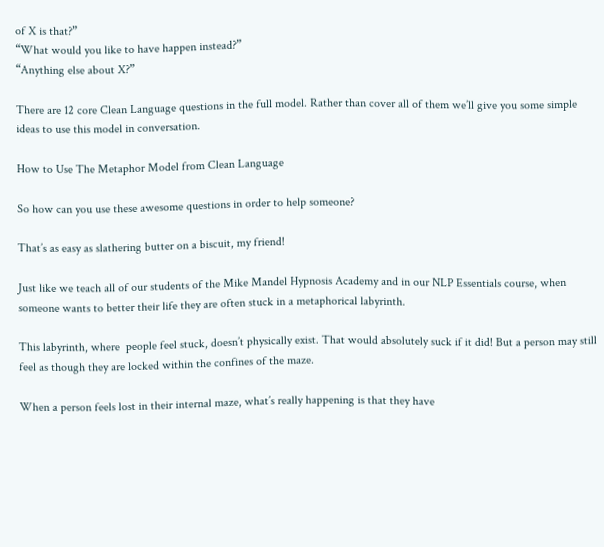of X is that?”
“What would you like to have happen instead?”
“Anything else about X?”

There are 12 core Clean Language questions in the full model. Rather than cover all of them we’ll give you some simple ideas to use this model in conversation.

How to Use The Metaphor Model from Clean Language

So how can you use these awesome questions in order to help someone?

That’s as easy as slathering butter on a biscuit, my friend!

Just like we teach all of our students of the Mike Mandel Hypnosis Academy and in our NLP Essentials course, when someone wants to better their life they are often stuck in a metaphorical labyrinth.

This labyrinth, where  people feel stuck, doesn’t physically exist. That would absolutely suck if it did! But a person may still feel as though they are locked within the confines of the maze.

When a person feels lost in their internal maze, what’s really happening is that they have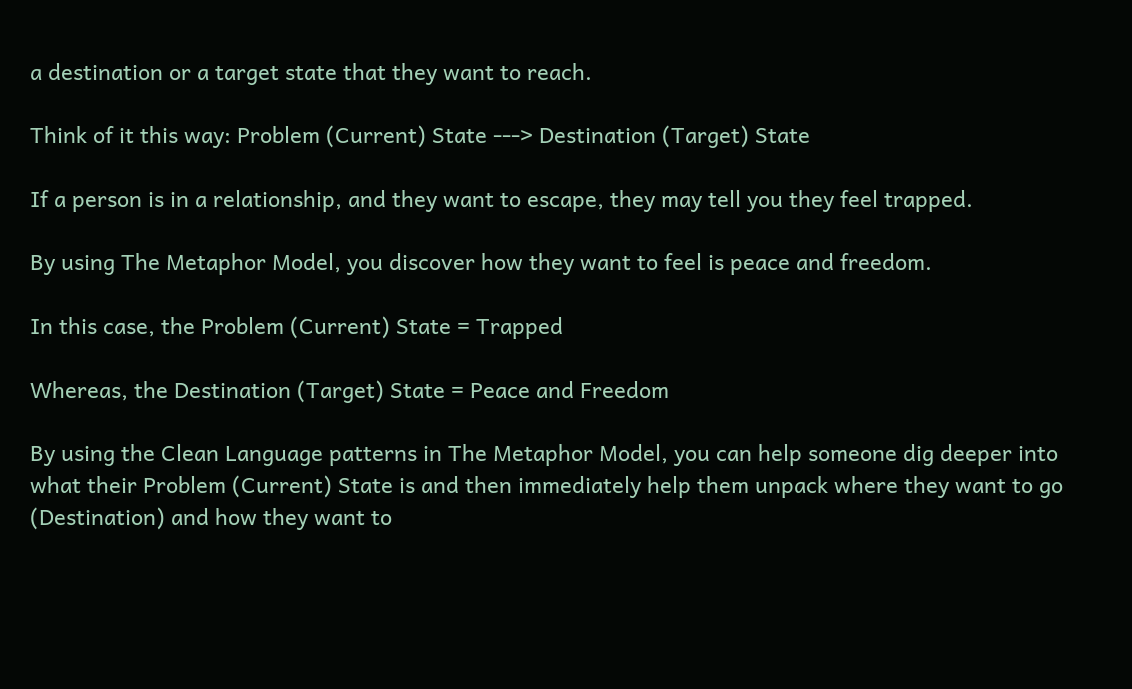a destination or a target state that they want to reach.

Think of it this way: Problem (Current) State ---> Destination (Target) State

If a person is in a relationship, and they want to escape, they may tell you they feel trapped.

By using The Metaphor Model, you discover how they want to feel is peace and freedom.

In this case, the Problem (Current) State = Trapped

Whereas, the Destination (Target) State = Peace and Freedom

By using the Clean Language patterns in The Metaphor Model, you can help someone dig deeper into what their Problem (Current) State is and then immediately help them unpack where they want to go (Destination) and how they want to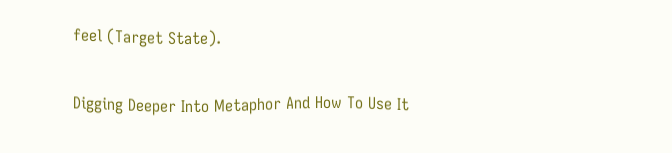feel (Target State).

Digging Deeper Into Metaphor And How To Use It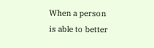When a person is able to better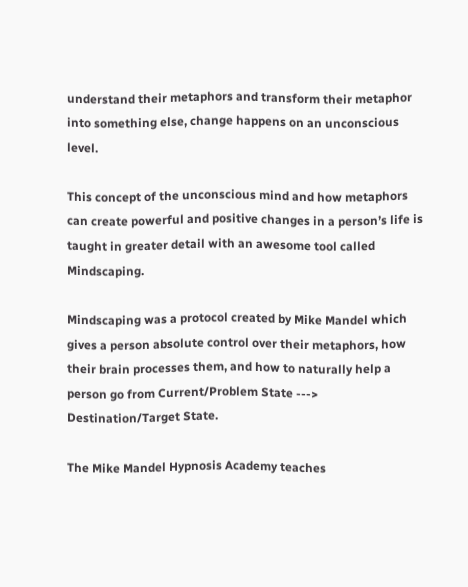understand their metaphors and transform their metaphor into something else, change happens on an unconscious level.

This concept of the unconscious mind and how metaphors can create powerful and positive changes in a person’s life is taught in greater detail with an awesome tool called Mindscaping.

Mindscaping was a protocol created by Mike Mandel which gives a person absolute control over their metaphors, how their brain processes them, and how to naturally help a person go from Current/Problem State ---> Destination/Target State.

The Mike Mandel Hypnosis Academy teaches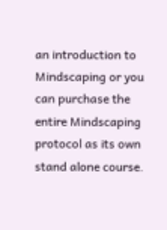an introduction to Mindscaping or you can purchase the entire Mindscaping protocol as its own stand alone course.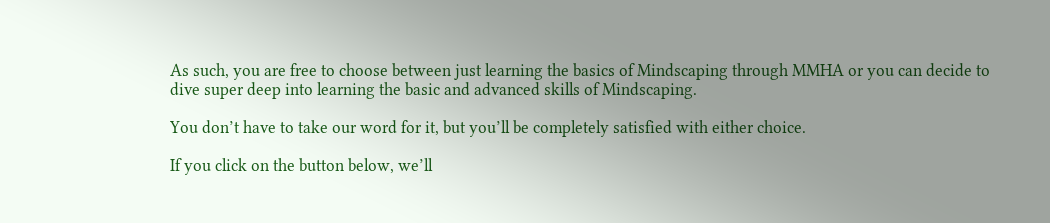As such, you are free to choose between just learning the basics of Mindscaping through MMHA or you can decide to dive super deep into learning the basic and advanced skills of Mindscaping.

You don’t have to take our word for it, but you’ll be completely satisfied with either choice.

If you click on the button below, we’ll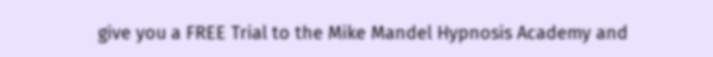give you a FREE Trial to the Mike Mandel Hypnosis Academy and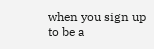when you sign up to be a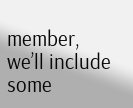member, we’ll include some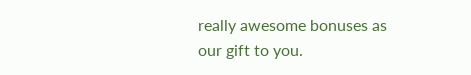really awesome bonuses as our gift to you.